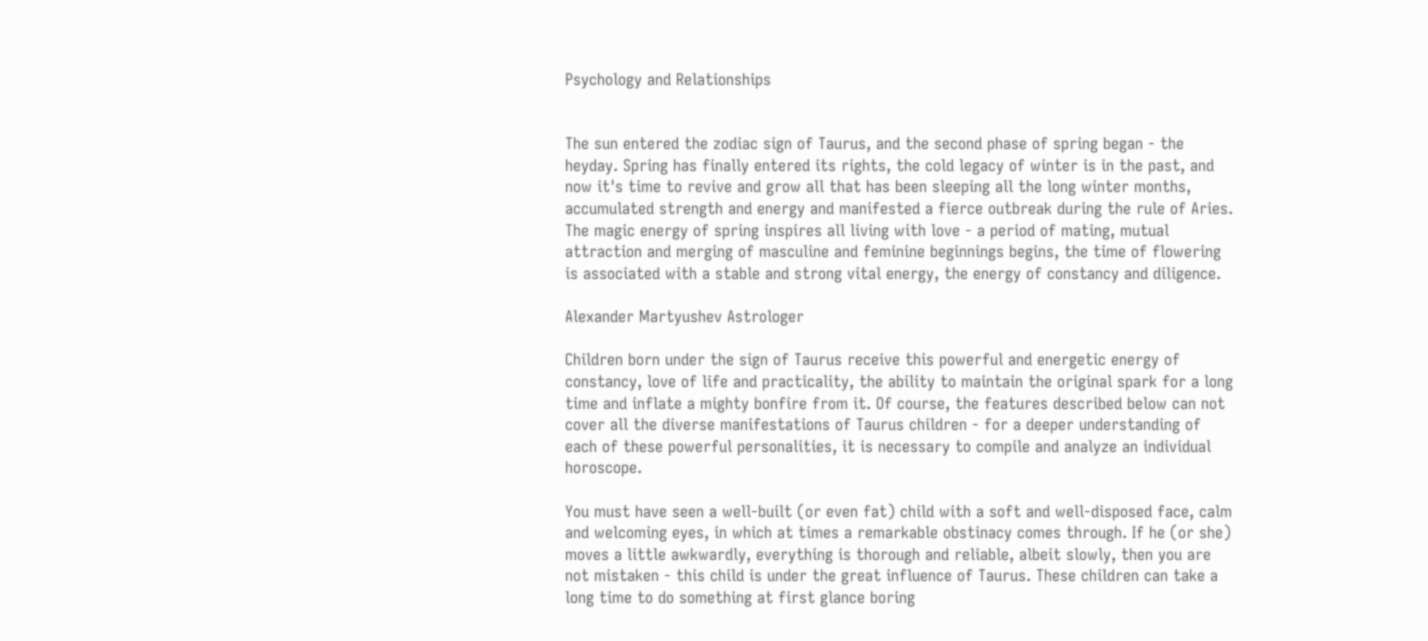Psychology and Relationships


The sun entered the zodiac sign of Taurus, and the second phase of spring began - the heyday. Spring has finally entered its rights, the cold legacy of winter is in the past, and now it's time to revive and grow all that has been sleeping all the long winter months, accumulated strength and energy and manifested a fierce outbreak during the rule of Aries. The magic energy of spring inspires all living with love - a period of mating, mutual attraction and merging of masculine and feminine beginnings begins, the time of flowering is associated with a stable and strong vital energy, the energy of constancy and diligence.

Alexander Martyushev Astrologer

Children born under the sign of Taurus receive this powerful and energetic energy of constancy, love of life and practicality, the ability to maintain the original spark for a long time and inflate a mighty bonfire from it. Of course, the features described below can not cover all the diverse manifestations of Taurus children - for a deeper understanding of each of these powerful personalities, it is necessary to compile and analyze an individual horoscope.

You must have seen a well-built (or even fat) child with a soft and well-disposed face, calm and welcoming eyes, in which at times a remarkable obstinacy comes through. If he (or she) moves a little awkwardly, everything is thorough and reliable, albeit slowly, then you are not mistaken - this child is under the great influence of Taurus. These children can take a long time to do something at first glance boring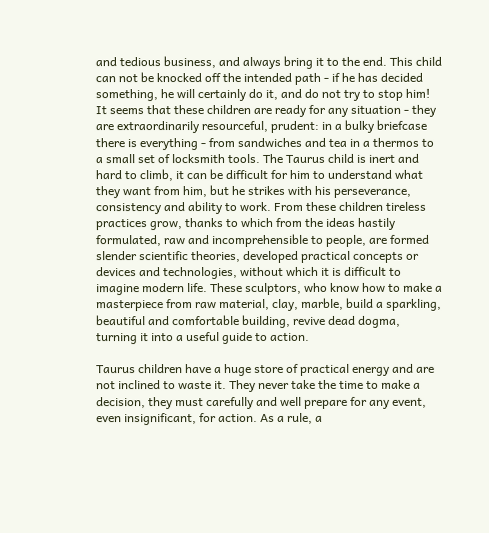and tedious business, and always bring it to the end. This child can not be knocked off the intended path - if he has decided something, he will certainly do it, and do not try to stop him! It seems that these children are ready for any situation - they are extraordinarily resourceful, prudent: in a bulky briefcase there is everything - from sandwiches and tea in a thermos to a small set of locksmith tools. The Taurus child is inert and hard to climb, it can be difficult for him to understand what they want from him, but he strikes with his perseverance, consistency and ability to work. From these children tireless practices grow, thanks to which from the ideas hastily formulated, raw and incomprehensible to people, are formed slender scientific theories, developed practical concepts or devices and technologies, without which it is difficult to imagine modern life. These sculptors, who know how to make a masterpiece from raw material, clay, marble, build a sparkling, beautiful and comfortable building, revive dead dogma, turning it into a useful guide to action.

Taurus children have a huge store of practical energy and are not inclined to waste it. They never take the time to make a decision, they must carefully and well prepare for any event, even insignificant, for action. As a rule, a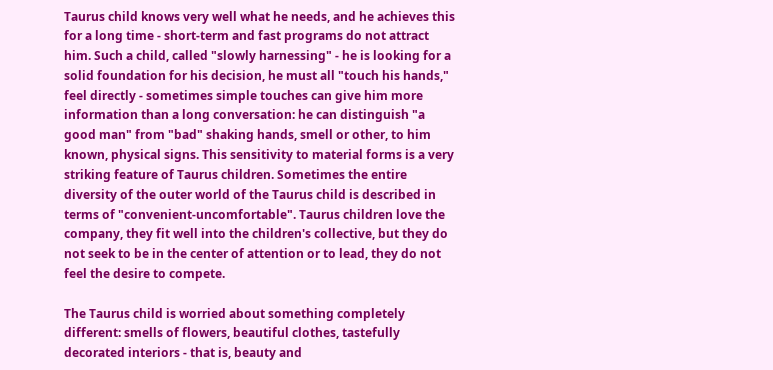Taurus child knows very well what he needs, and he achieves this for a long time - short-term and fast programs do not attract him. Such a child, called "slowly harnessing" - he is looking for a solid foundation for his decision, he must all "touch his hands," feel directly - sometimes simple touches can give him more information than a long conversation: he can distinguish "a good man" from "bad" shaking hands, smell or other, to him known, physical signs. This sensitivity to material forms is a very striking feature of Taurus children. Sometimes the entire diversity of the outer world of the Taurus child is described in terms of "convenient-uncomfortable". Taurus children love the company, they fit well into the children's collective, but they do not seek to be in the center of attention or to lead, they do not feel the desire to compete.

The Taurus child is worried about something completely different: smells of flowers, beautiful clothes, tastefully decorated interiors - that is, beauty and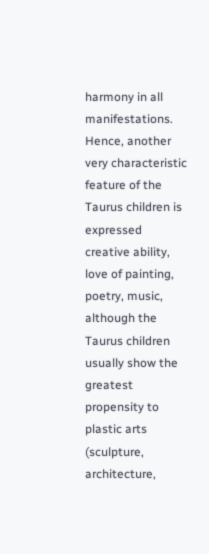harmony in all manifestations. Hence, another very characteristic feature of the Taurus children is expressed creative ability, love of painting, poetry, music, although the Taurus children usually show the greatest propensity to plastic arts (sculpture, architecture,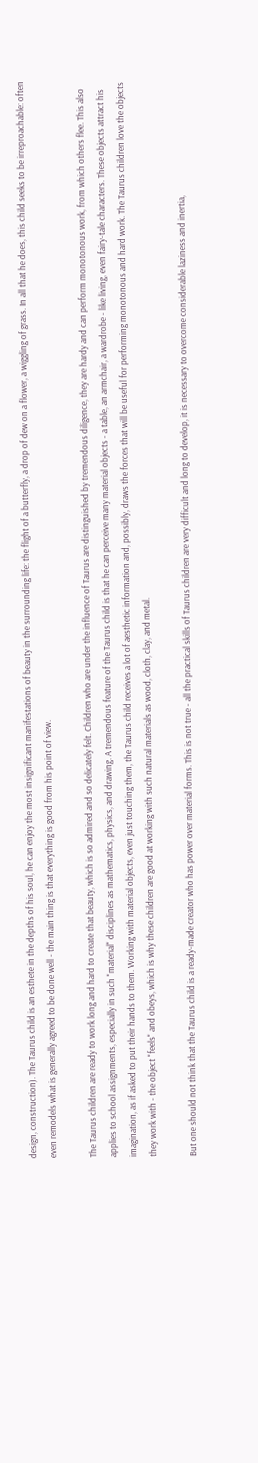design, construction). The Taurus child is an esthete in the depths of his soul, he can enjoy the most insignificant manifestations of beauty in the surrounding life: the flight of a butterfly, a drop of dew on a flower, a wiggling of grass. In all that he does, this child seeks to be irreproachable: often even remodels what is generally agreed to be done well - the main thing is that everything is good from his point of view.

The Taurus children are ready to work long and hard to create that beauty, which is so admired and so delicately felt. Children who are under the influence of Taurus are distinguished by tremendous diligence, they are hardy and can perform monotonous work, from which others flee. This also applies to school assignments, especially in such "material" disciplines as mathematics, physics, and drawing. A tremendous feature of the Taurus child is that he can perceive many material objects - a table, an armchair, a wardrobe - like living, even fairy-tale characters. These objects attract his imagination, as if asked to put their hands to them. Working with material objects, even just touching them, the Taurus child receives a lot of aesthetic information and, possibly, draws the forces that will be useful for performing monotonous and hard work. The Taurus children love the objects they work with - the object "feels" and obeys, which is why these children are good at working with such natural materials as wood, cloth, clay, and metal.

But one should not think that the Taurus child is a ready-made creator who has power over material forms. This is not true - all the practical skills of Taurus children are very difficult and long to develop, it is necessary to overcome considerable laziness and inertia,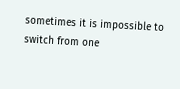sometimes it is impossible to switch from one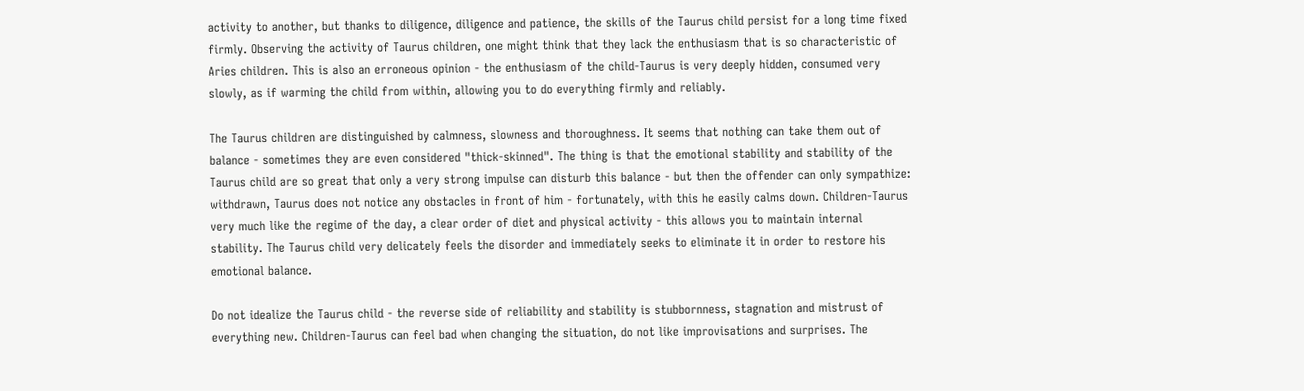activity to another, but thanks to diligence, diligence and patience, the skills of the Taurus child persist for a long time fixed firmly. Observing the activity of Taurus children, one might think that they lack the enthusiasm that is so characteristic of Aries children. This is also an erroneous opinion - the enthusiasm of the child-Taurus is very deeply hidden, consumed very slowly, as if warming the child from within, allowing you to do everything firmly and reliably.

The Taurus children are distinguished by calmness, slowness and thoroughness. It seems that nothing can take them out of balance - sometimes they are even considered "thick-skinned". The thing is that the emotional stability and stability of the Taurus child are so great that only a very strong impulse can disturb this balance - but then the offender can only sympathize: withdrawn, Taurus does not notice any obstacles in front of him - fortunately, with this he easily calms down. Children-Taurus very much like the regime of the day, a clear order of diet and physical activity - this allows you to maintain internal stability. The Taurus child very delicately feels the disorder and immediately seeks to eliminate it in order to restore his emotional balance.

Do not idealize the Taurus child - the reverse side of reliability and stability is stubbornness, stagnation and mistrust of everything new. Children-Taurus can feel bad when changing the situation, do not like improvisations and surprises. The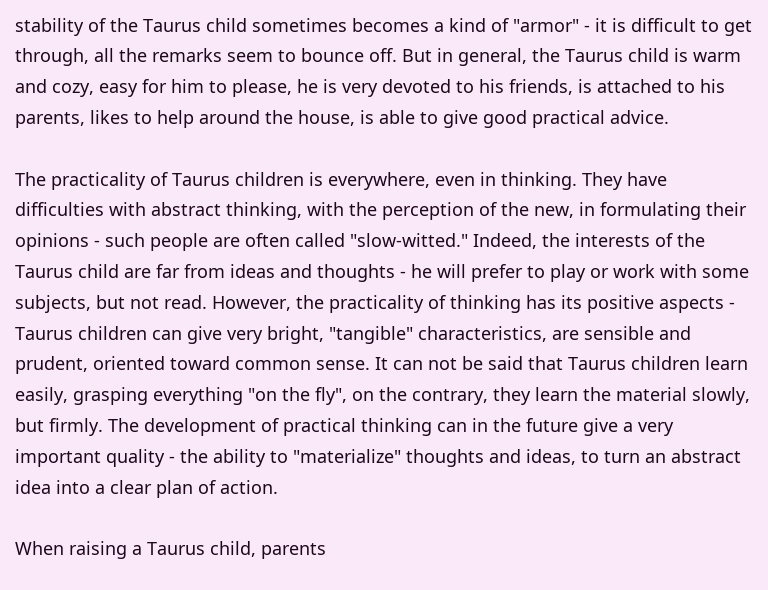stability of the Taurus child sometimes becomes a kind of "armor" - it is difficult to get through, all the remarks seem to bounce off. But in general, the Taurus child is warm and cozy, easy for him to please, he is very devoted to his friends, is attached to his parents, likes to help around the house, is able to give good practical advice.

The practicality of Taurus children is everywhere, even in thinking. They have difficulties with abstract thinking, with the perception of the new, in formulating their opinions - such people are often called "slow-witted." Indeed, the interests of the Taurus child are far from ideas and thoughts - he will prefer to play or work with some subjects, but not read. However, the practicality of thinking has its positive aspects - Taurus children can give very bright, "tangible" characteristics, are sensible and prudent, oriented toward common sense. It can not be said that Taurus children learn easily, grasping everything "on the fly", on the contrary, they learn the material slowly, but firmly. The development of practical thinking can in the future give a very important quality - the ability to "materialize" thoughts and ideas, to turn an abstract idea into a clear plan of action.

When raising a Taurus child, parents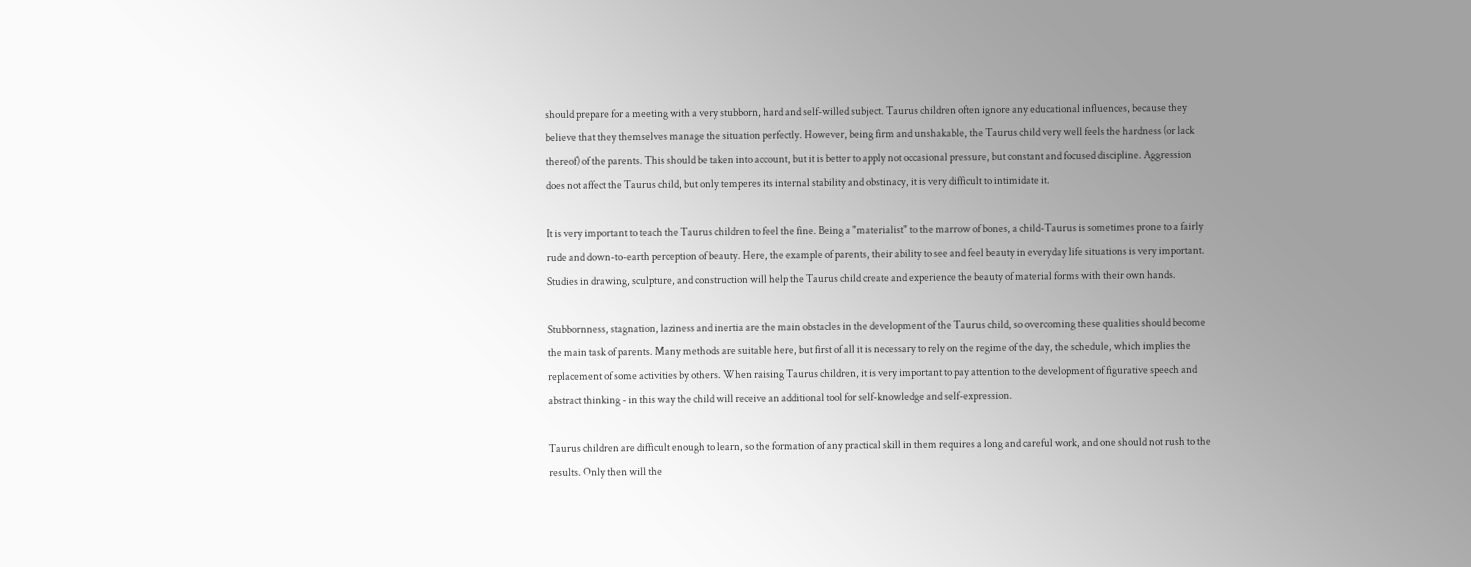should prepare for a meeting with a very stubborn, hard and self-willed subject. Taurus children often ignore any educational influences, because they believe that they themselves manage the situation perfectly. However, being firm and unshakable, the Taurus child very well feels the hardness (or lack thereof) of the parents. This should be taken into account, but it is better to apply not occasional pressure, but constant and focused discipline. Aggression does not affect the Taurus child, but only temperes its internal stability and obstinacy, it is very difficult to intimidate it.

It is very important to teach the Taurus children to feel the fine. Being a "materialist" to the marrow of bones, a child-Taurus is sometimes prone to a fairly rude and down-to-earth perception of beauty. Here, the example of parents, their ability to see and feel beauty in everyday life situations is very important. Studies in drawing, sculpture, and construction will help the Taurus child create and experience the beauty of material forms with their own hands.

Stubbornness, stagnation, laziness and inertia are the main obstacles in the development of the Taurus child, so overcoming these qualities should become the main task of parents. Many methods are suitable here, but first of all it is necessary to rely on the regime of the day, the schedule, which implies the replacement of some activities by others. When raising Taurus children, it is very important to pay attention to the development of figurative speech and abstract thinking - in this way the child will receive an additional tool for self-knowledge and self-expression.

Taurus children are difficult enough to learn, so the formation of any practical skill in them requires a long and careful work, and one should not rush to the results. Only then will the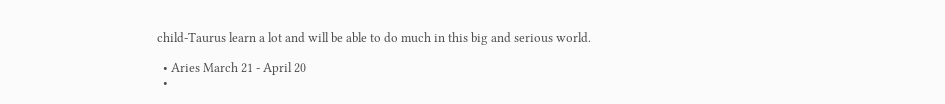child-Taurus learn a lot and will be able to do much in this big and serious world.

  • Aries March 21 - April 20
  •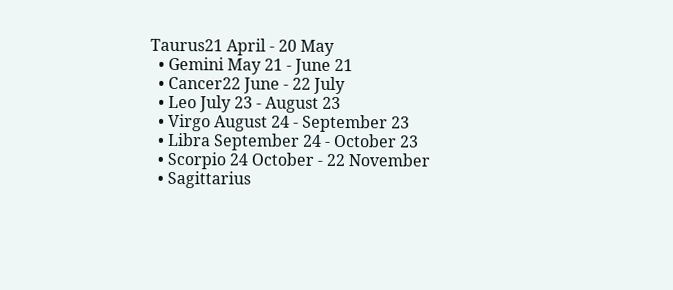Taurus21 April - 20 May
  • Gemini May 21 - June 21
  • Cancer22 June - 22 July
  • Leo July 23 - August 23
  • Virgo August 24 - September 23
  • Libra September 24 - October 23
  • Scorpio 24 October - 22 November
  • Sagittarius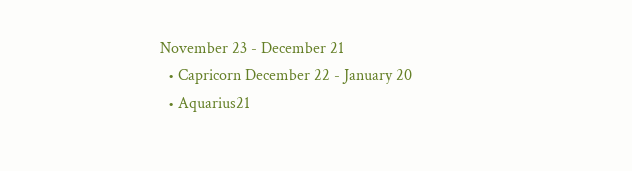November 23 - December 21
  • Capricorn December 22 - January 20
  • Aquarius21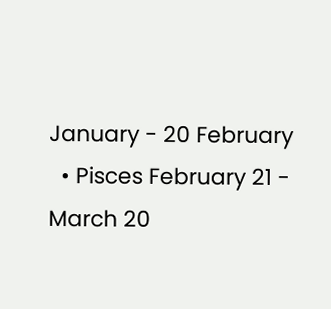January - 20 February
  • Pisces February 21 - March 20